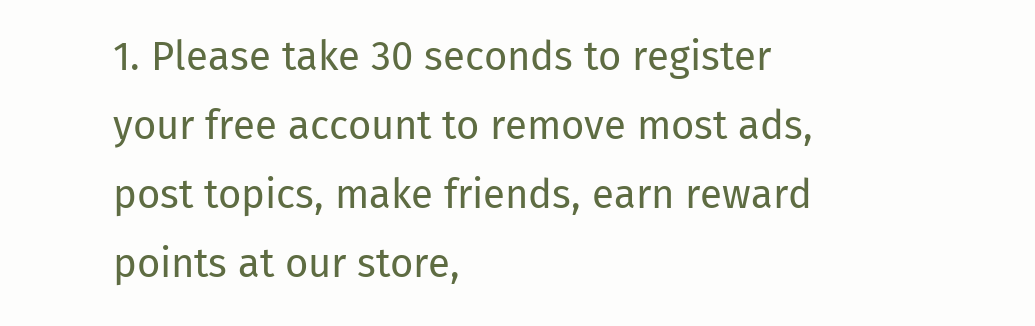1. Please take 30 seconds to register your free account to remove most ads, post topics, make friends, earn reward points at our store,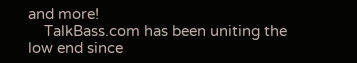and more!
    TalkBass.com has been uniting the low end since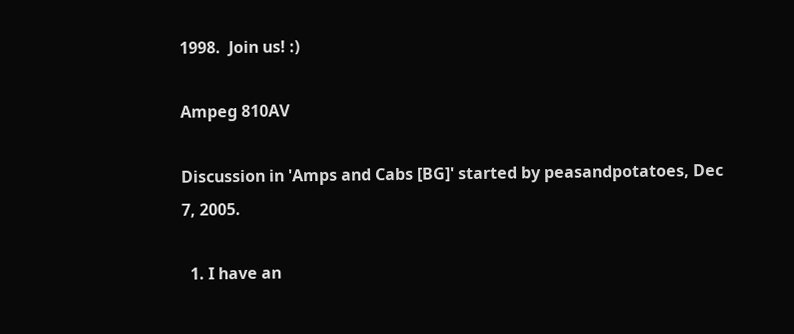1998.  Join us! :)

Ampeg 810AV

Discussion in 'Amps and Cabs [BG]' started by peasandpotatoes, Dec 7, 2005.

  1. I have an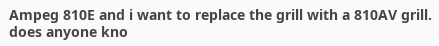Ampeg 810E and i want to replace the grill with a 810AV grill. does anyone kno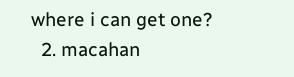where i can get one?
  2. macahan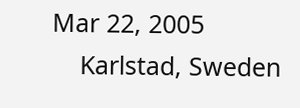Mar 22, 2005
    Karlstad, Sweden